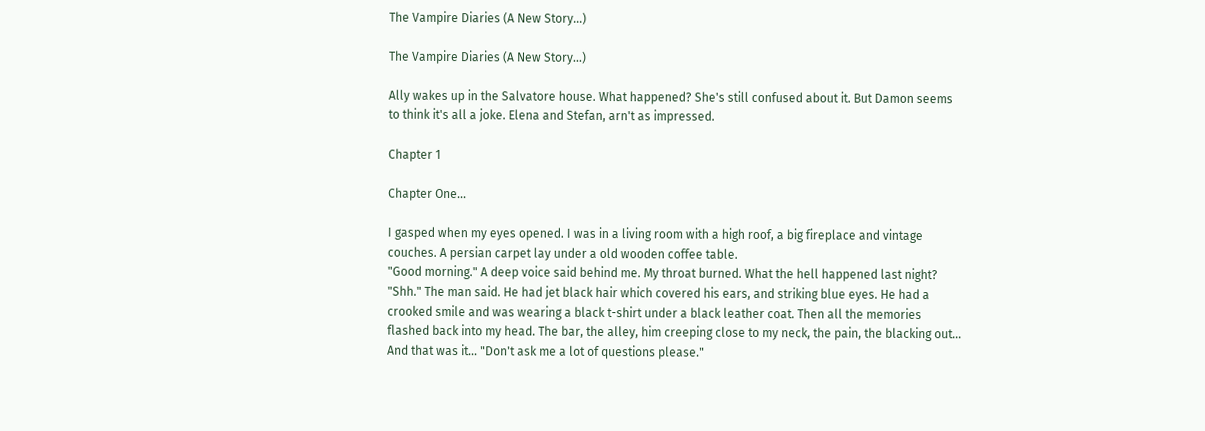The Vampire Diaries (A New Story...)

The Vampire Diaries (A New Story...)

Ally wakes up in the Salvatore house. What happened? She's still confused about it. But Damon seems to think it's all a joke. Elena and Stefan, arn't as impressed.

Chapter 1

Chapter One...

I gasped when my eyes opened. I was in a living room with a high roof, a big fireplace and vintage couches. A persian carpet lay under a old wooden coffee table.
"Good morning." A deep voice said behind me. My throat burned. What the hell happened last night?
"Shh." The man said. He had jet black hair which covered his ears, and striking blue eyes. He had a crooked smile and was wearing a black t-shirt under a black leather coat. Then all the memories flashed back into my head. The bar, the alley, him creeping close to my neck, the pain, the blacking out... And that was it... "Don't ask me a lot of questions please."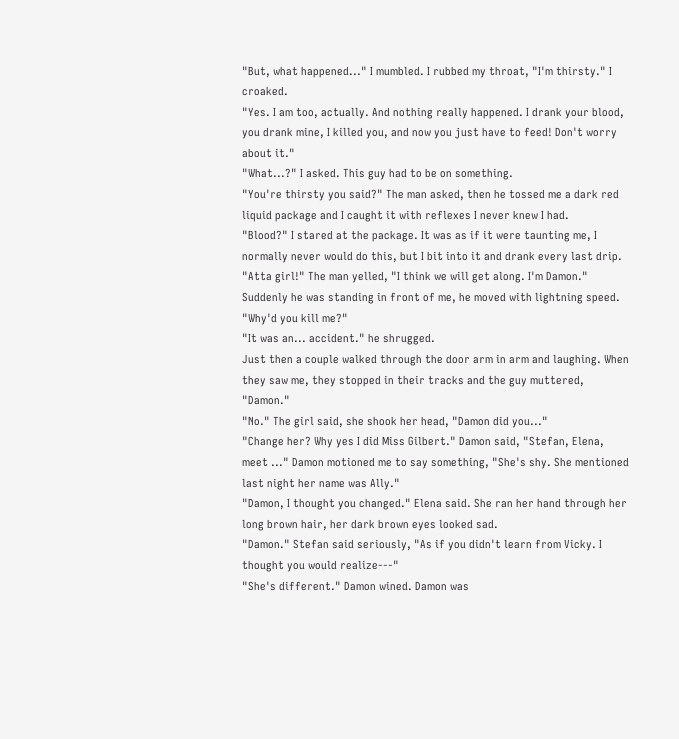"But, what happened..." I mumbled. I rubbed my throat, "I'm thirsty." I croaked.
"Yes. I am too, actually. And nothing really happened. I drank your blood, you drank mine, I killed you, and now you just have to feed! Don't worry about it."
"What...?" I asked. This guy had to be on something.
"You're thirsty you said?" The man asked, then he tossed me a dark red liquid package and I caught it with reflexes I never knew I had.
"Blood?" I stared at the package. It was as if it were taunting me, I normally never would do this, but I bit into it and drank every last drip.
"Atta girl!" The man yelled, "I think we will get along. I'm Damon." Suddenly he was standing in front of me, he moved with lightning speed.
"Why'd you kill me?"
"It was an... accident." he shrugged.
Just then a couple walked through the door arm in arm and laughing. When they saw me, they stopped in their tracks and the guy muttered, "Damon."
"No." The girl said, she shook her head, "Damon did you..."
"Change her? Why yes I did Miss Gilbert." Damon said, "Stefan, Elena, meet ..." Damon motioned me to say something, "She's shy. She mentioned last night her name was Ally."
"Damon, I thought you changed." Elena said. She ran her hand through her long brown hair, her dark brown eyes looked sad.
"Damon." Stefan said seriously, "As if you didn't learn from Vicky. I thought you would realize---"
"She's different." Damon wined. Damon was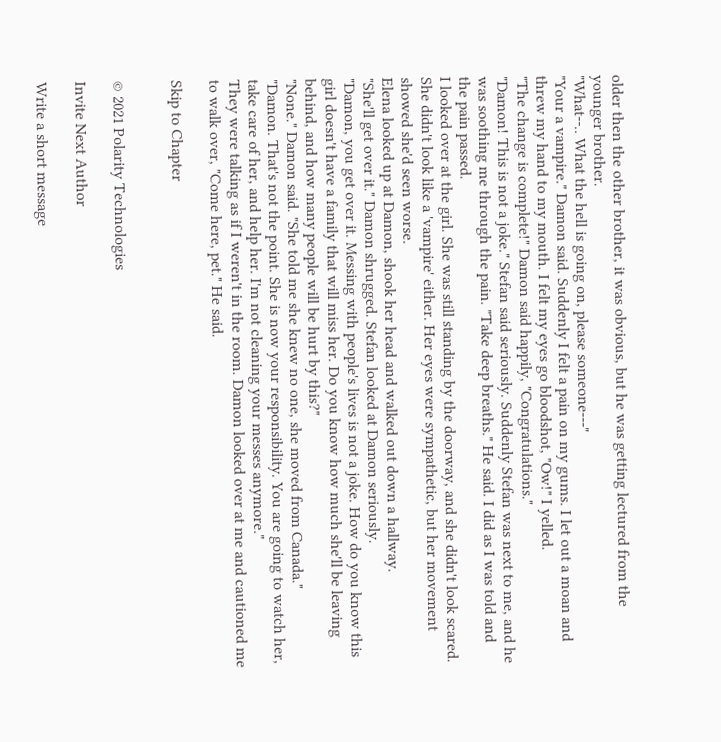older then the other brother, it was obvious, but he was getting lectured from the younger brother.
"What--.. What the hell is going on, please someone---"
"Your a vampire." Damon said. Suddenly I felt a pain on my gums. I let out a moan and threw my hand to my mouth. I felt my eyes go bloodshot, "Ow!" I yelled.
"The change is complete!" Damon said happily, "Congratulations."
"Damon! This is not a joke." Stefan said seriously. Suddenly Stefan was next to me, and he was soothing me through the pain. "Take deep breaths." He said. I did as I was told and the pain passed.
I looked over at the girl. She was still standing by the doorway, and she didn't look scared. She didn't look like a 'vampire' either. Her eyes were sympathetic, but her movement showed she'd seen worse.
Elena looked up at Damon, shook her head and walked out down a hallway.
"She'll get over it." Damon shrugged. Stefan looked at Damon seriously.
"Damon, you get over it. Messing with people's lives is not a joke. How do you know this girl doesn't have a family that will miss her. Do you know how much she'll be leaving behind, and how many people will be hurt by this?"
"None." Damon said. "She told me she knew no one, she moved from Canada."
"Damon. That's not the point. She is now your responsibility. You are going to watch her, take care of her, and help her. I'm not cleaning your messes anymore."
They were talking as if I weren't in the room. Damon looked over at me and cautioned me to walk over, "Come here, pet." He said.

Skip to Chapter


© 2021 Polarity Technologies

Invite Next Author

Write a short message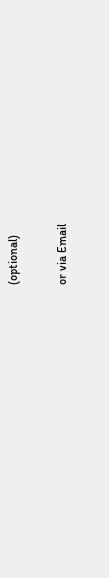(optional)

or via Email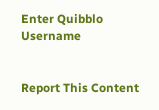Enter Quibblo Username


Report This Content